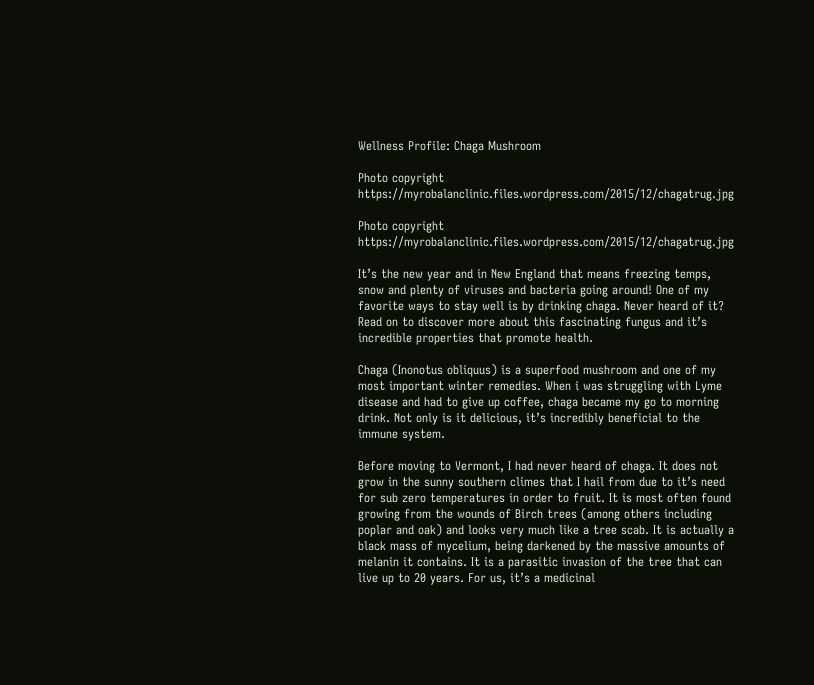Wellness Profile: Chaga Mushroom

Photo copyright https://myrobalanclinic.files.wordpress.com/2015/12/chagatrug.jpg

Photo copyright https://myrobalanclinic.files.wordpress.com/2015/12/chagatrug.jpg

It’s the new year and in New England that means freezing temps, snow and plenty of viruses and bacteria going around! One of my favorite ways to stay well is by drinking chaga. Never heard of it? Read on to discover more about this fascinating fungus and it’s incredible properties that promote health.

Chaga (Inonotus obliquus) is a superfood mushroom and one of my most important winter remedies. When i was struggling with Lyme disease and had to give up coffee, chaga became my go to morning drink. Not only is it delicious, it’s incredibly beneficial to the immune system.

Before moving to Vermont, I had never heard of chaga. It does not grow in the sunny southern climes that I hail from due to it’s need for sub zero temperatures in order to fruit. It is most often found growing from the wounds of Birch trees (among others including poplar and oak) and looks very much like a tree scab. It is actually a black mass of mycelium, being darkened by the massive amounts of melanin it contains. It is a parasitic invasion of the tree that can live up to 20 years. For us, it’s a medicinal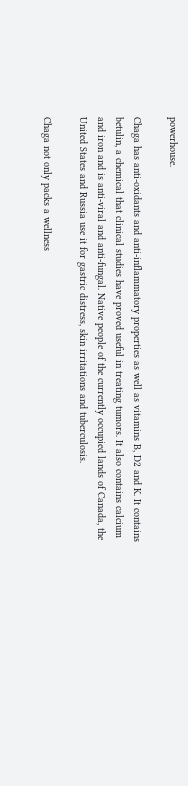powerhouse.

Chaga has anti-oxidants and anti-inflammatory properties as well as vitamins B, D2 and K. It contains betulin, a chemical that clinical studies have proved useful in treating tumors. It also contains calcium and iron and is anti-viral and anti-fungal. Native people of the currently occupied lands of Canada, the United States and Russia use it for gastric distress, skin irritations and tuberculosis.

Chaga not only packs a wellness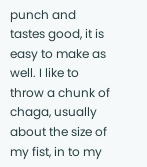punch and tastes good, it is easy to make as well. I like to throw a chunk of chaga, usually about the size of my fist, in to my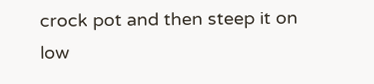crock pot and then steep it on low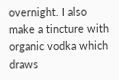overnight. I also make a tincture with organic vodka which draws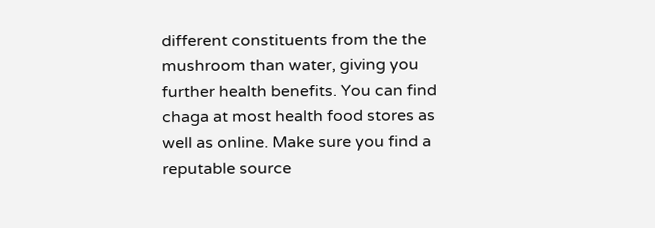different constituents from the the mushroom than water, giving you further health benefits. You can find chaga at most health food stores as well as online. Make sure you find a reputable source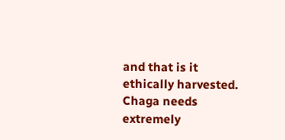and that is it ethically harvested. Chaga needs extremely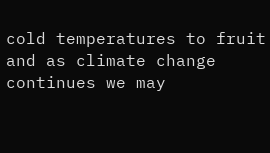cold temperatures to fruit and as climate change continues we may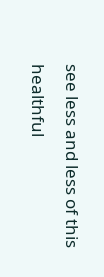see less and less of this healthful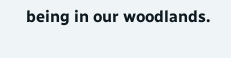being in our woodlands.